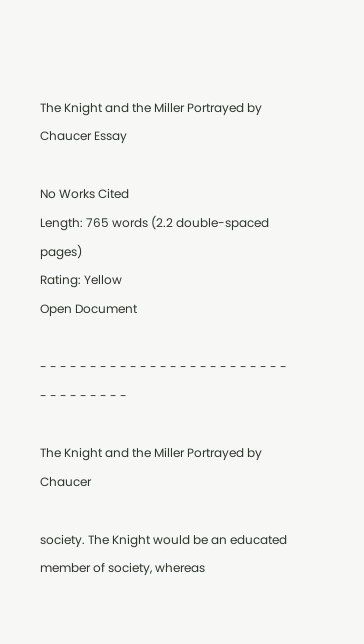The Knight and the Miller Portrayed by Chaucer Essay

No Works Cited
Length: 765 words (2.2 double-spaced pages)
Rating: Yellow
Open Document

- - - - - - - - - - - - - - - - - - - - - - - - - - - - - - - - - -

The Knight and the Miller Portrayed by Chaucer

society. The Knight would be an educated member of society, whereas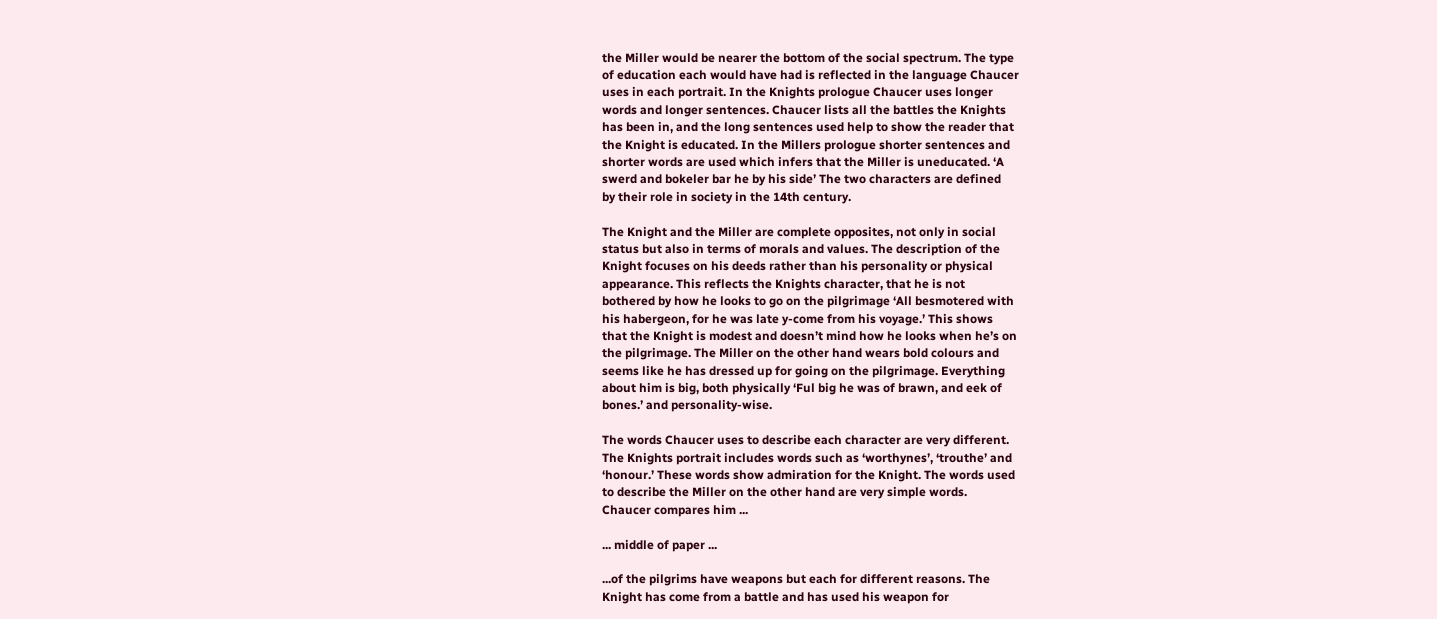the Miller would be nearer the bottom of the social spectrum. The type
of education each would have had is reflected in the language Chaucer
uses in each portrait. In the Knights prologue Chaucer uses longer
words and longer sentences. Chaucer lists all the battles the Knights
has been in, and the long sentences used help to show the reader that
the Knight is educated. In the Millers prologue shorter sentences and
shorter words are used which infers that the Miller is uneducated. ‘A
swerd and bokeler bar he by his side’ The two characters are defined
by their role in society in the 14th century.

The Knight and the Miller are complete opposites, not only in social
status but also in terms of morals and values. The description of the
Knight focuses on his deeds rather than his personality or physical
appearance. This reflects the Knights character, that he is not
bothered by how he looks to go on the pilgrimage ‘All besmotered with
his habergeon, for he was late y-come from his voyage.’ This shows
that the Knight is modest and doesn’t mind how he looks when he’s on
the pilgrimage. The Miller on the other hand wears bold colours and
seems like he has dressed up for going on the pilgrimage. Everything
about him is big, both physically ‘Ful big he was of brawn, and eek of
bones.’ and personality-wise.

The words Chaucer uses to describe each character are very different.
The Knights portrait includes words such as ‘worthynes’, ‘trouthe’ and
‘honour.’ These words show admiration for the Knight. The words used
to describe the Miller on the other hand are very simple words.
Chaucer compares him ...

... middle of paper ...

...of the pilgrims have weapons but each for different reasons. The
Knight has come from a battle and has used his weapon for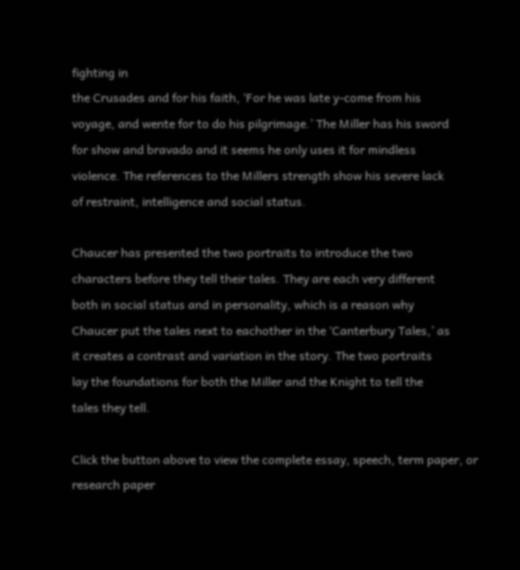fighting in
the Crusades and for his faith, ‘For he was late y-come from his
voyage, and wente for to do his pilgrimage.’ The Miller has his sword
for show and bravado and it seems he only uses it for mindless
violence. The references to the Millers strength show his severe lack
of restraint, intelligence and social status.

Chaucer has presented the two portraits to introduce the two
characters before they tell their tales. They are each very different
both in social status and in personality, which is a reason why
Chaucer put the tales next to eachother in the ‘Canterbury Tales,’ as
it creates a contrast and variation in the story. The two portraits
lay the foundations for both the Miller and the Knight to tell the
tales they tell.

Click the button above to view the complete essay, speech, term paper, or research paper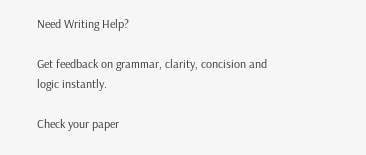Need Writing Help?

Get feedback on grammar, clarity, concision and logic instantly.

Check your paper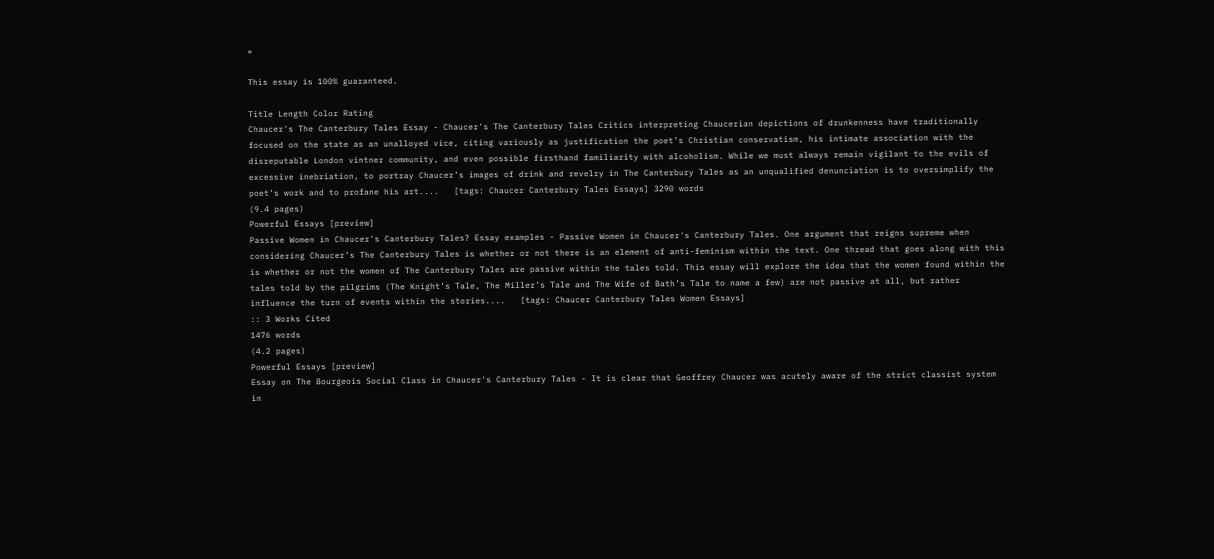»

This essay is 100% guaranteed.

Title Length Color Rating
Chaucer's The Canterbury Tales Essay - Chaucer's The Canterbury Tales Critics interpreting Chaucerian depictions of drunkenness have traditionally focused on the state as an unalloyed vice, citing variously as justification the poet’s Christian conservatism, his intimate association with the disreputable London vintner community, and even possible firsthand familiarity with alcoholism. While we must always remain vigilant to the evils of excessive inebriation, to portray Chaucer’s images of drink and revelry in The Canterbury Tales as an unqualified denunciation is to oversimplify the poet’s work and to profane his art....   [tags: Chaucer Canterbury Tales Essays] 3290 words
(9.4 pages)
Powerful Essays [preview]
Passive Women in Chaucer's Canterbury Tales? Essay examples - Passive Women in Chaucer's Canterbury Tales. One argument that reigns supreme when considering Chaucer’s The Canterbury Tales is whether or not there is an element of anti-feminism within the text. One thread that goes along with this is whether or not the women of The Canterbury Tales are passive within the tales told. This essay will explore the idea that the women found within the tales told by the pilgrims (The Knight’s Tale, The Miller’s Tale and The Wife of Bath’s Tale to name a few) are not passive at all, but rather influence the turn of events within the stories....   [tags: Chaucer Canterbury Tales Women Essays]
:: 3 Works Cited
1476 words
(4.2 pages)
Powerful Essays [preview]
Essay on The Bourgeois Social Class in Chaucer's Canterbury Tales - It is clear that Geoffrey Chaucer was acutely aware of the strict classist system in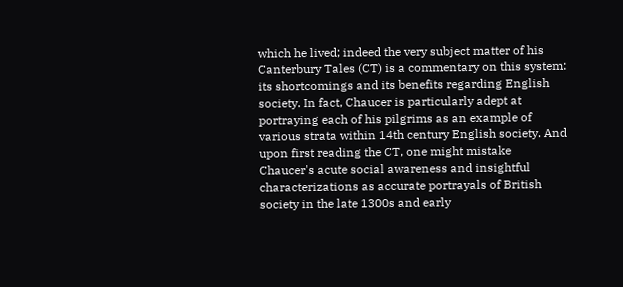which he lived; indeed the very subject matter of his Canterbury Tales (CT) is a commentary on this system: its shortcomings and its benefits regarding English society. In fact, Chaucer is particularly adept at portraying each of his pilgrims as an example of various strata within 14th century English society. And upon first reading the CT, one might mistake Chaucer's acute social awareness and insightful characterizations as accurate portrayals of British society in the late 1300s and early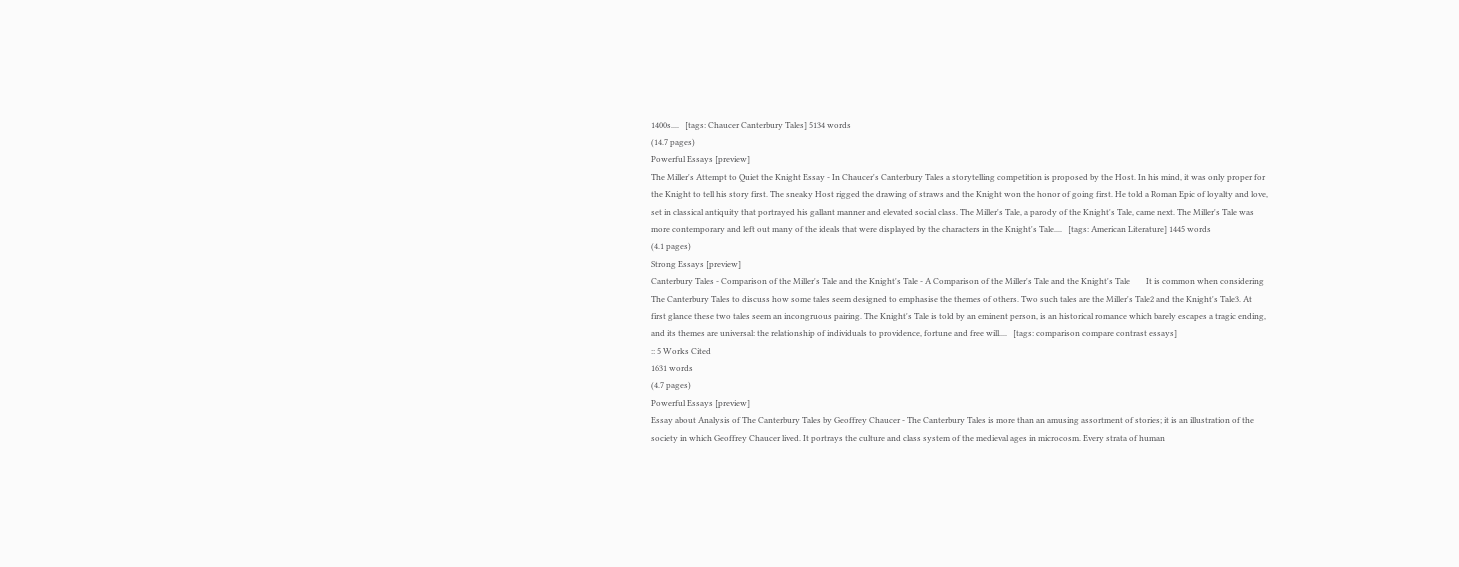1400s....   [tags: Chaucer Canterbury Tales] 5134 words
(14.7 pages)
Powerful Essays [preview]
The Miller's Attempt to Quiet the Knight Essay - In Chaucer's Canterbury Tales a storytelling competition is proposed by the Host. In his mind, it was only proper for the Knight to tell his story first. The sneaky Host rigged the drawing of straws and the Knight won the honor of going first. He told a Roman Epic of loyalty and love, set in classical antiquity that portrayed his gallant manner and elevated social class. The Miller's Tale, a parody of the Knight's Tale, came next. The Miller's Tale was more contemporary and left out many of the ideals that were displayed by the characters in the Knight's Tale....   [tags: American Literature] 1445 words
(4.1 pages)
Strong Essays [preview]
Canterbury Tales - Comparison of the Miller's Tale and the Knight's Tale - A Comparison of the Miller's Tale and the Knight's Tale        It is common when considering The Canterbury Tales to discuss how some tales seem designed to emphasise the themes of others. Two such tales are the Miller's Tale2 and the Knight's Tale3. At first glance these two tales seem an incongruous pairing. The Knight's Tale is told by an eminent person, is an historical romance which barely escapes a tragic ending, and its themes are universal: the relationship of individuals to providence, fortune and free will....   [tags: comparison compare contrast essays]
:: 5 Works Cited
1631 words
(4.7 pages)
Powerful Essays [preview]
Essay about Analysis of The Canterbury Tales by Geoffrey Chaucer - The Canterbury Tales is more than an amusing assortment of stories; it is an illustration of the society in which Geoffrey Chaucer lived. It portrays the culture and class system of the medieval ages in microcosm. Every strata of human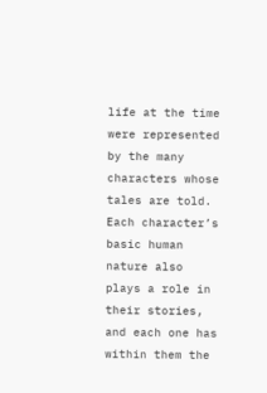life at the time were represented by the many characters whose tales are told. Each character’s basic human nature also plays a role in their stories, and each one has within them the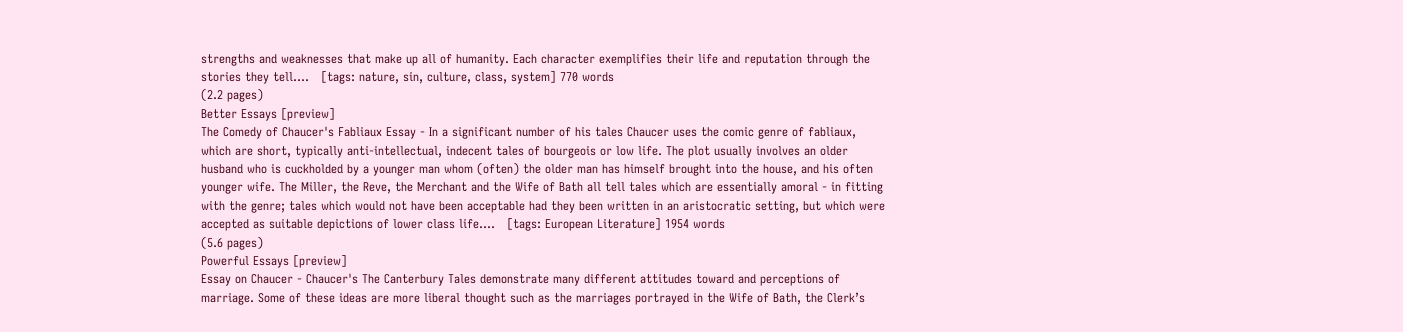strengths and weaknesses that make up all of humanity. Each character exemplifies their life and reputation through the stories they tell....   [tags: nature, sin, culture, class, system] 770 words
(2.2 pages)
Better Essays [preview]
The Comedy of Chaucer's Fabliaux Essay - In a significant number of his tales Chaucer uses the comic genre of fabliaux, which are short, typically anti-intellectual, indecent tales of bourgeois or low life. The plot usually involves an older husband who is cuckholded by a younger man whom (often) the older man has himself brought into the house, and his often younger wife. The Miller, the Reve, the Merchant and the Wife of Bath all tell tales which are essentially amoral - in fitting with the genre; tales which would not have been acceptable had they been written in an aristocratic setting, but which were accepted as suitable depictions of lower class life....   [tags: European Literature] 1954 words
(5.6 pages)
Powerful Essays [preview]
Essay on Chaucer - Chaucer's The Canterbury Tales demonstrate many different attitudes toward and perceptions of marriage. Some of these ideas are more liberal thought such as the marriages portrayed in the Wife of Bath, the Clerk’s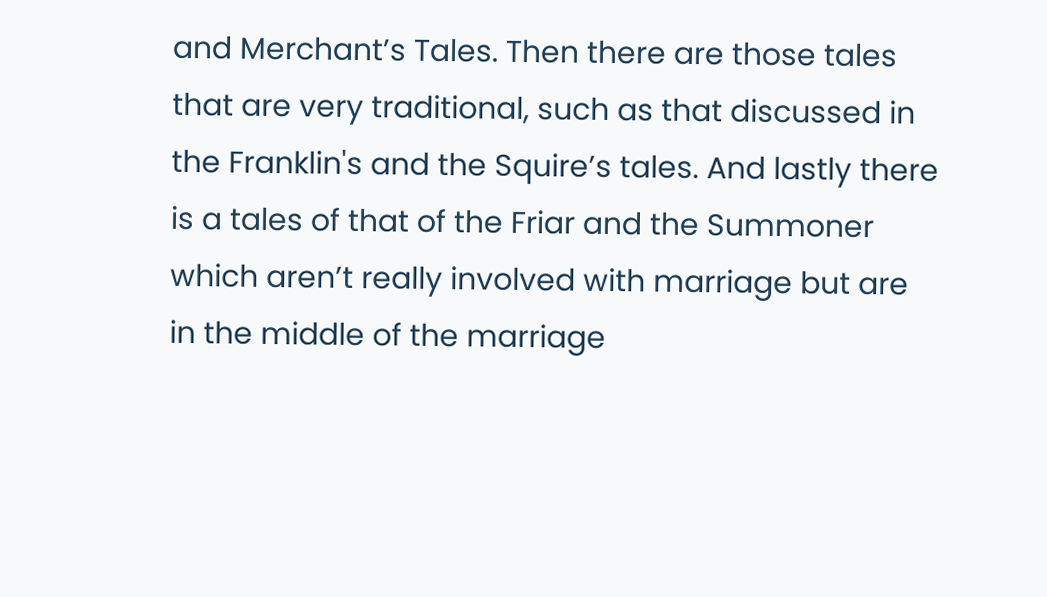and Merchant’s Tales. Then there are those tales that are very traditional, such as that discussed in the Franklin's and the Squire’s tales. And lastly there is a tales of that of the Friar and the Summoner which aren’t really involved with marriage but are in the middle of the marriage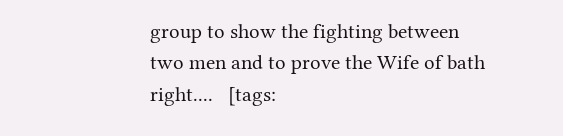group to show the fighting between two men and to prove the Wife of bath right....   [tags: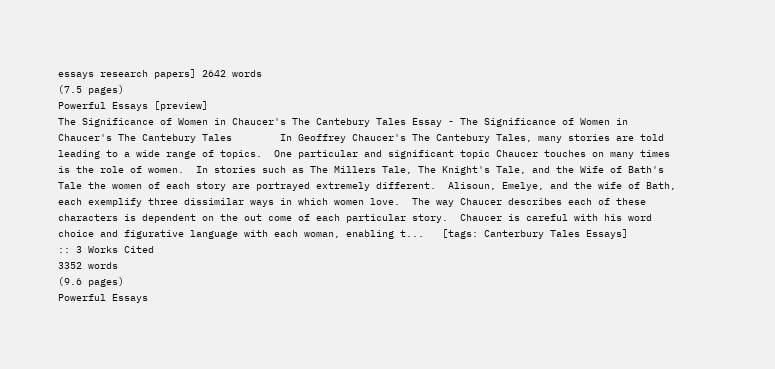essays research papers] 2642 words
(7.5 pages)
Powerful Essays [preview]
The Significance of Women in Chaucer's The Cantebury Tales Essay - The Significance of Women in Chaucer's The Cantebury Tales        In Geoffrey Chaucer's The Cantebury Tales, many stories are told leading to a wide range of topics.  One particular and significant topic Chaucer touches on many times is the role of women.  In stories such as The Millers Tale, The Knight's Tale, and the Wife of Bath's Tale the women of each story are portrayed extremely different.  Alisoun, Emelye, and the wife of Bath, each exemplify three dissimilar ways in which women love.  The way Chaucer describes each of these characters is dependent on the out come of each particular story.  Chaucer is careful with his word choice and figurative language with each woman, enabling t...   [tags: Canterbury Tales Essays]
:: 3 Works Cited
3352 words
(9.6 pages)
Powerful Essays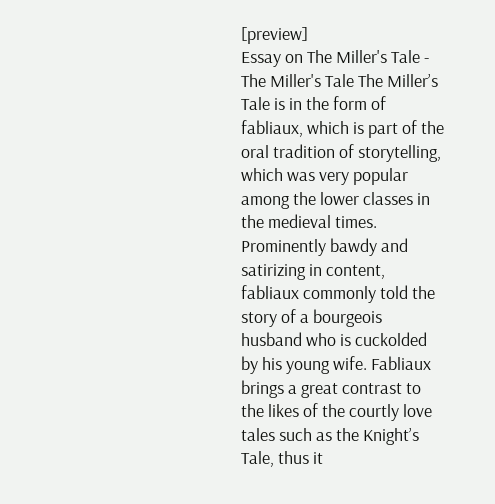[preview]
Essay on The Miller's Tale - The Miller's Tale The Miller’s Tale is in the form of fabliaux, which is part of the oral tradition of storytelling, which was very popular among the lower classes in the medieval times. Prominently bawdy and satirizing in content, fabliaux commonly told the story of a bourgeois husband who is cuckolded by his young wife. Fabliaux brings a great contrast to the likes of the courtly love tales such as the Knight’s Tale, thus it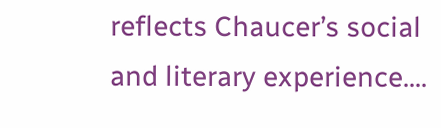reflects Chaucer’s social and literary experience....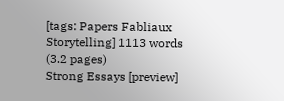[tags: Papers Fabliaux Storytelling] 1113 words
(3.2 pages)
Strong Essays [preview]